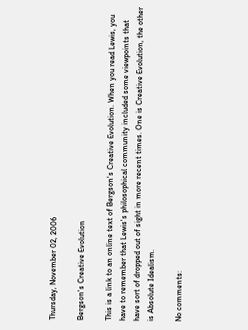Thursday, November 02, 2006

Bergson's Creative Evolution

This is a link to an online text of Bergson's Creative Evolution. When you read Lewis, you have to remember that Lewis's philosophical community included some viewpoints that have sort of dropped out of sight in more recent times. One is Creative Evolution, the other is Absolute Idealism.

No comments: